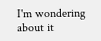I'm wondering about it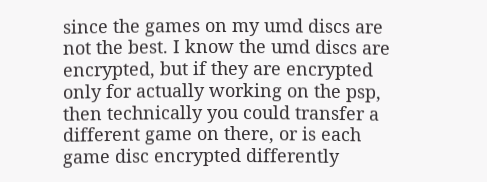since the games on my umd discs are not the best. I know the umd discs are encrypted, but if they are encrypted only for actually working on the psp, then technically you could transfer a different game on there, or is each game disc encrypted differently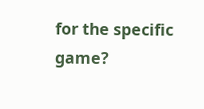for the specific game?